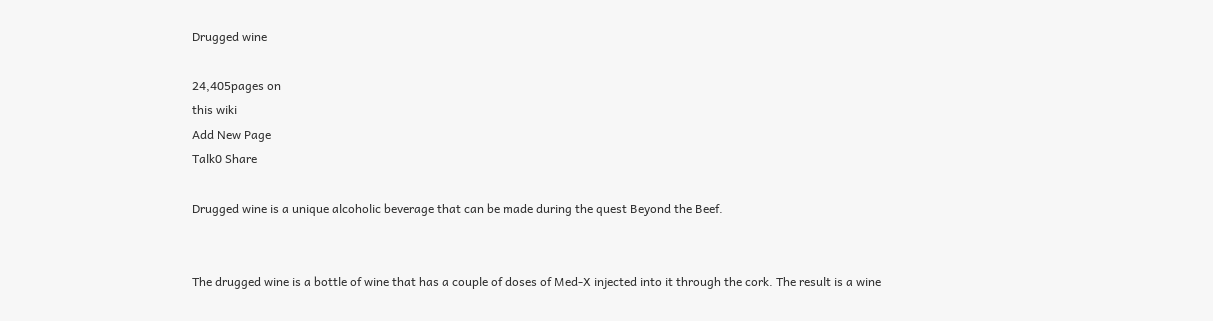Drugged wine

24,405pages on
this wiki
Add New Page
Talk0 Share

Drugged wine is a unique alcoholic beverage that can be made during the quest Beyond the Beef.


The drugged wine is a bottle of wine that has a couple of doses of Med-X injected into it through the cork. The result is a wine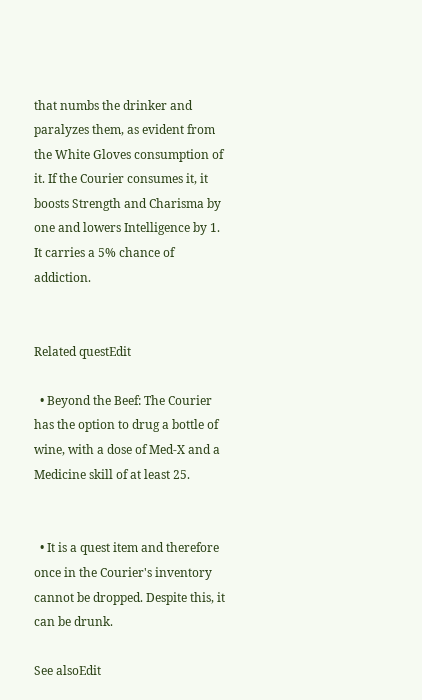that numbs the drinker and paralyzes them, as evident from the White Gloves consumption of it. If the Courier consumes it, it boosts Strength and Charisma by one and lowers Intelligence by 1. It carries a 5% chance of addiction.


Related questEdit

  • Beyond the Beef: The Courier has the option to drug a bottle of wine, with a dose of Med-X and a Medicine skill of at least 25.


  • It is a quest item and therefore once in the Courier's inventory cannot be dropped. Despite this, it can be drunk.

See alsoEdit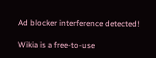Ad blocker interference detected!

Wikia is a free-to-use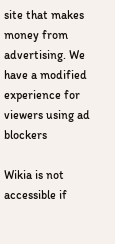site that makes money from advertising. We have a modified experience for viewers using ad blockers

Wikia is not accessible if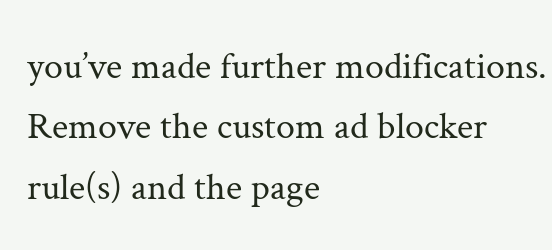you’ve made further modifications. Remove the custom ad blocker rule(s) and the page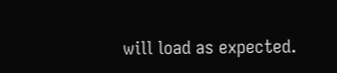will load as expected.